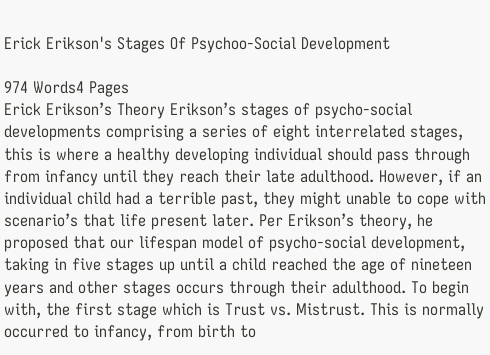Erick Erikson's Stages Of Psychoo-Social Development

974 Words4 Pages
Erick Erikson’s Theory Erikson’s stages of psycho-social developments comprising a series of eight interrelated stages, this is where a healthy developing individual should pass through from infancy until they reach their late adulthood. However, if an individual child had a terrible past, they might unable to cope with scenario’s that life present later. Per Erikson’s theory, he proposed that our lifespan model of psycho-social development, taking in five stages up until a child reached the age of nineteen years and other stages occurs through their adulthood. To begin with, the first stage which is Trust vs. Mistrust. This is normally occurred to infancy, from birth to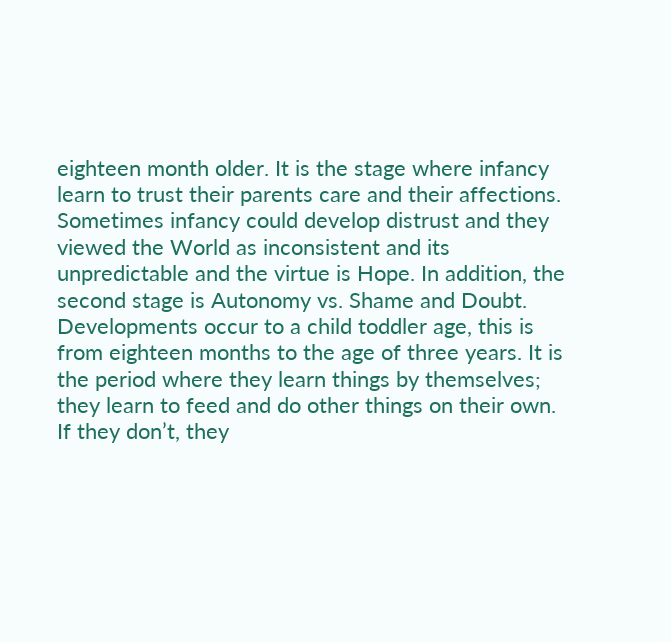eighteen month older. It is the stage where infancy learn to trust their parents care and their affections. Sometimes infancy could develop distrust and they viewed the World as inconsistent and its unpredictable and the virtue is Hope. In addition, the second stage is Autonomy vs. Shame and Doubt. Developments occur to a child toddler age, this is from eighteen months to the age of three years. It is the period where they learn things by themselves; they learn to feed and do other things on their own. If they don’t, they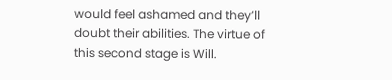would feel ashamed and they’ll doubt their abilities. The virtue of this second stage is Will.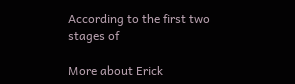According to the first two stages of

More about Erick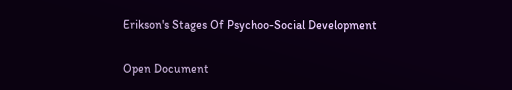Erikson's Stages Of Psychoo-Social Development

Open Document